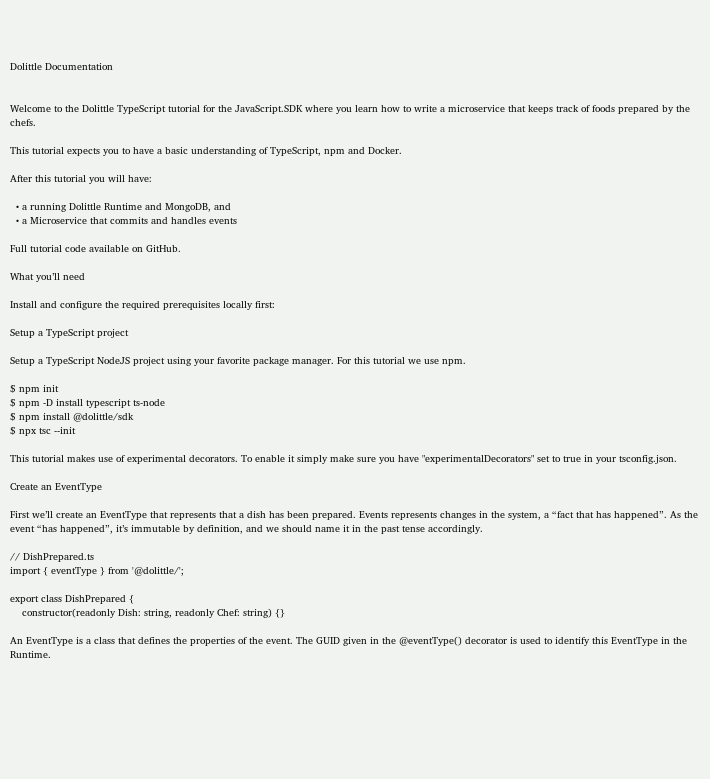Dolittle Documentation


Welcome to the Dolittle TypeScript tutorial for the JavaScript.SDK where you learn how to write a microservice that keeps track of foods prepared by the chefs.

This tutorial expects you to have a basic understanding of TypeScript, npm and Docker.

After this tutorial you will have:

  • a running Dolittle Runtime and MongoDB, and
  • a Microservice that commits and handles events

Full tutorial code available on GitHub.

What you’ll need

Install and configure the required prerequisites locally first:

Setup a TypeScript project

Setup a TypeScript NodeJS project using your favorite package manager. For this tutorial we use npm.

$ npm init
$ npm -D install typescript ts-node
$ npm install @dolittle/sdk
$ npx tsc --init

This tutorial makes use of experimental decorators. To enable it simply make sure you have "experimentalDecorators" set to true in your tsconfig.json.

Create an EventType

First we’ll create an EventType that represents that a dish has been prepared. Events represents changes in the system, a “fact that has happened”. As the event “has happened”, it’s immutable by definition, and we should name it in the past tense accordingly.

// DishPrepared.ts
import { eventType } from '@dolittle/';

export class DishPrepared {
    constructor(readonly Dish: string, readonly Chef: string) {}

An EventType is a class that defines the properties of the event. The GUID given in the @eventType() decorator is used to identify this EventType in the Runtime.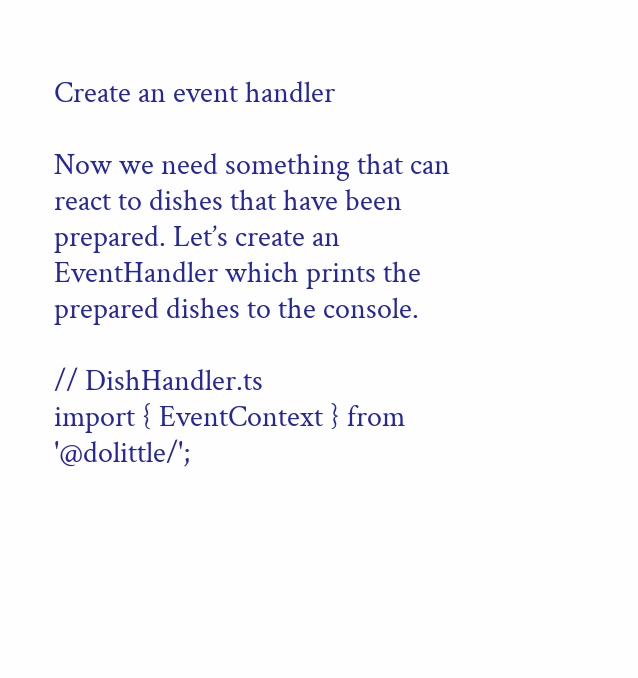Create an event handler

Now we need something that can react to dishes that have been prepared. Let’s create an EventHandler which prints the prepared dishes to the console.

// DishHandler.ts
import { EventContext } from '@dolittle/';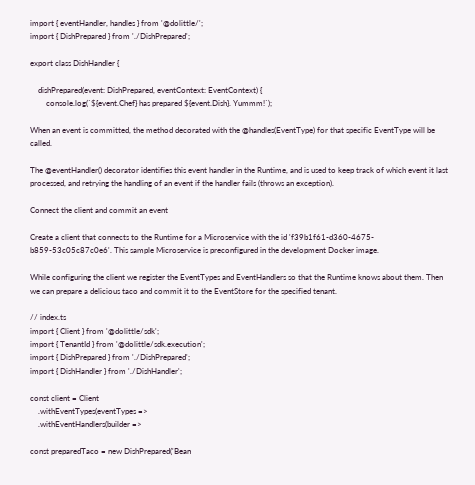import { eventHandler, handles } from '@dolittle/';
import { DishPrepared } from './DishPrepared';

export class DishHandler {

    dishPrepared(event: DishPrepared, eventContext: EventContext) {
        console.log(`${event.Chef} has prepared ${event.Dish}. Yummm!`);

When an event is committed, the method decorated with the @handles(EventType) for that specific EventType will be called.

The @eventHandler() decorator identifies this event handler in the Runtime, and is used to keep track of which event it last processed, and retrying the handling of an event if the handler fails (throws an exception).

Connect the client and commit an event

Create a client that connects to the Runtime for a Microservice with the id 'f39b1f61-d360-4675-b859-53c05c87c0e6'. This sample Microservice is preconfigured in the development Docker image.

While configuring the client we register the EventTypes and EventHandlers so that the Runtime knows about them. Then we can prepare a delicious taco and commit it to the EventStore for the specified tenant.

// index.ts
import { Client } from '@dolittle/sdk';
import { TenantId } from '@dolittle/sdk.execution';
import { DishPrepared } from './DishPrepared';
import { DishHandler } from './DishHandler';

const client = Client
    .withEventTypes(eventTypes =>
    .withEventHandlers(builder =>

const preparedTaco = new DishPrepared('Bean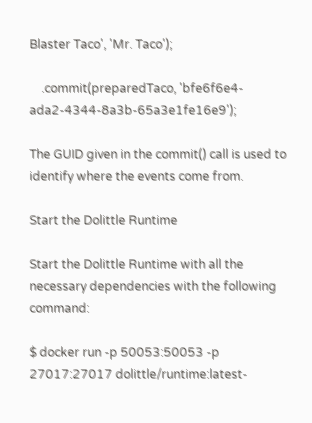Blaster Taco', 'Mr. Taco');

    .commit(preparedTaco, 'bfe6f6e4-ada2-4344-8a3b-65a3e1fe16e9');

The GUID given in the commit() call is used to identify where the events come from.

Start the Dolittle Runtime

Start the Dolittle Runtime with all the necessary dependencies with the following command:

$ docker run -p 50053:50053 -p 27017:27017 dolittle/runtime:latest-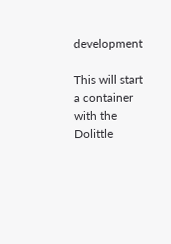development

This will start a container with the Dolittle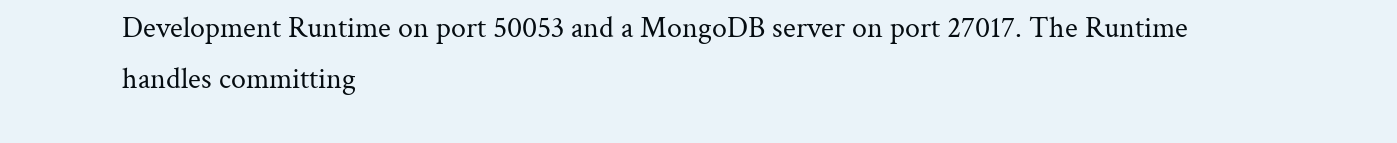Development Runtime on port 50053 and a MongoDB server on port 27017. The Runtime handles committing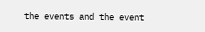the events and the event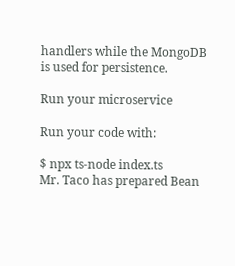handlers while the MongoDB is used for persistence.

Run your microservice

Run your code with:

$ npx ts-node index.ts
Mr. Taco has prepared Bean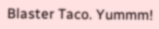Blaster Taco. Yummm!